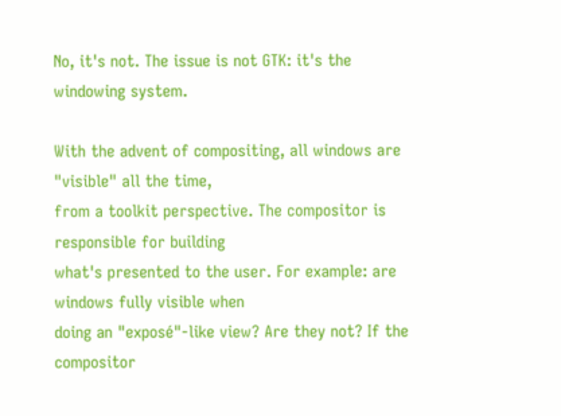No, it's not. The issue is not GTK: it's the windowing system.

With the advent of compositing, all windows are "visible" all the time,
from a toolkit perspective. The compositor is responsible for building
what's presented to the user. For example: are windows fully visible when
doing an "exposé"-like view? Are they not? If the compositor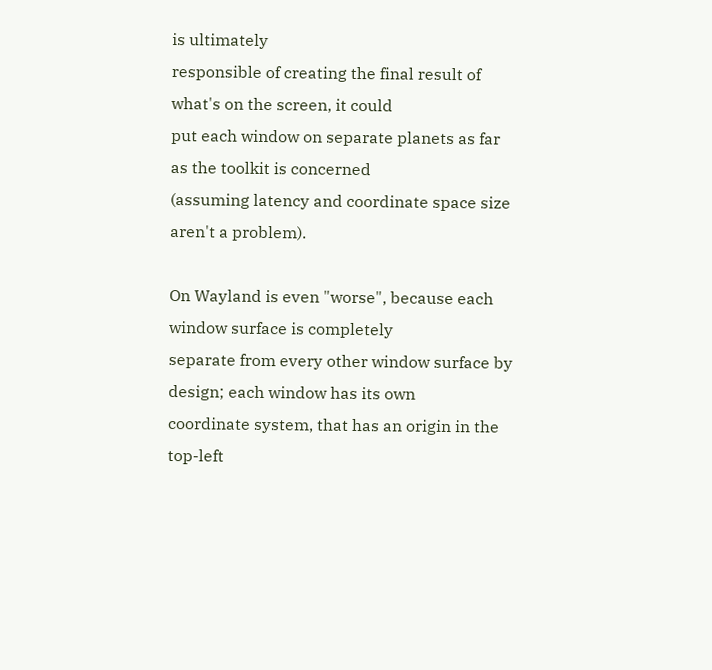is ultimately
responsible of creating the final result of what's on the screen, it could
put each window on separate planets as far as the toolkit is concerned
(assuming latency and coordinate space size aren't a problem).

On Wayland is even "worse", because each window surface is completely
separate from every other window surface by design; each window has its own
coordinate system, that has an origin in the top-left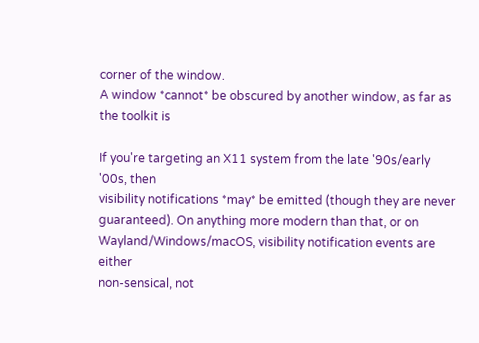corner of the window.
A window *cannot* be obscured by another window, as far as the toolkit is

If you're targeting an X11 system from the late '90s/early '00s, then
visibility notifications *may* be emitted (though they are never
guaranteed). On anything more modern than that, or on
Wayland/Windows/macOS, visibility notification events are either
non-sensical, not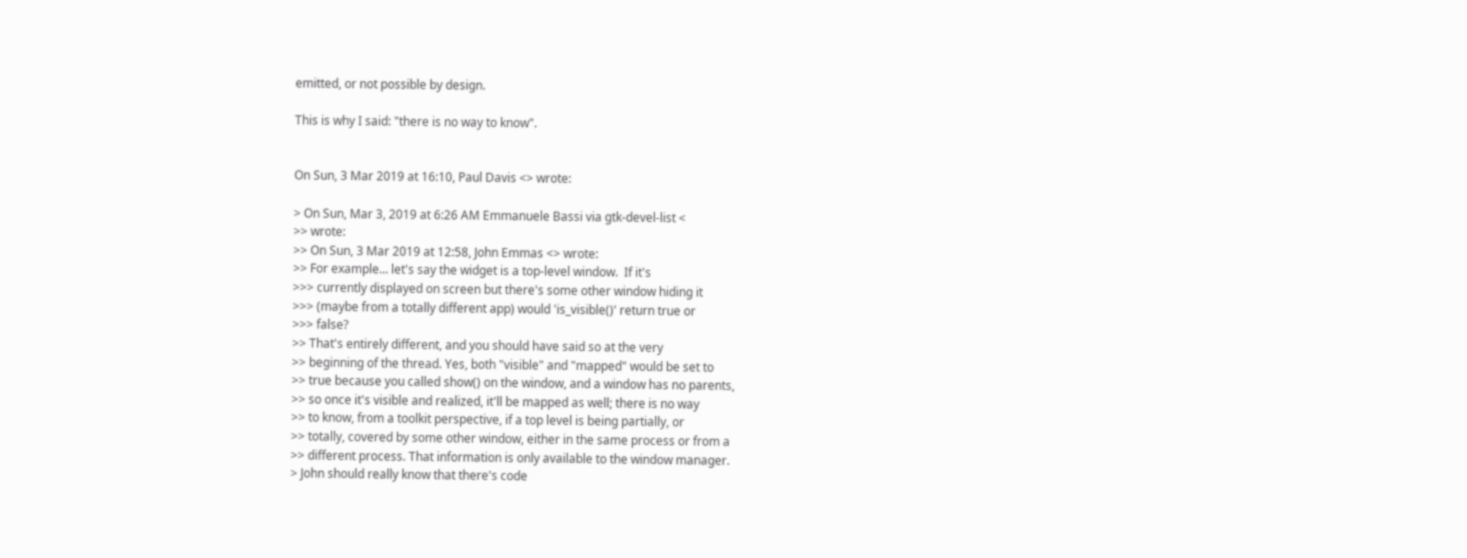emitted, or not possible by design.

This is why I said: "there is no way to know".


On Sun, 3 Mar 2019 at 16:10, Paul Davis <> wrote:

> On Sun, Mar 3, 2019 at 6:26 AM Emmanuele Bassi via gtk-devel-list <
>> wrote:
>> On Sun, 3 Mar 2019 at 12:58, John Emmas <> wrote:
>> For example... let's say the widget is a top-level window.  If it's
>>> currently displayed on screen but there's some other window hiding it
>>> (maybe from a totally different app) would 'is_visible()' return true or
>>> false?
>> That's entirely different, and you should have said so at the very
>> beginning of the thread. Yes, both "visible" and "mapped" would be set to
>> true because you called show() on the window, and a window has no parents,
>> so once it's visible and realized, it'll be mapped as well; there is no way
>> to know, from a toolkit perspective, if a top level is being partially, or
>> totally, covered by some other window, either in the same process or from a
>> different process. That information is only available to the window manager.
> John should really know that there's code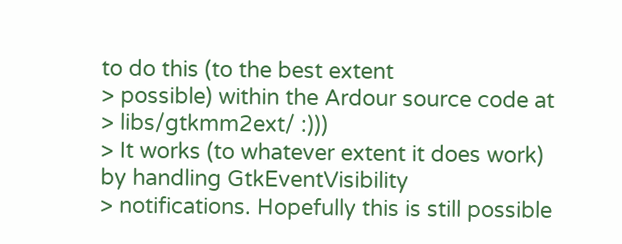to do this (to the best extent
> possible) within the Ardour source code at
> libs/gtkmm2ext/ :)))
> It works (to whatever extent it does work) by handling GtkEventVisibility
> notifications. Hopefully this is still possible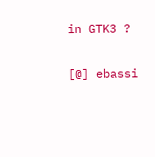in GTK3 ?

[@] ebassi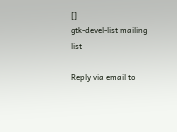[]
gtk-devel-list mailing list

Reply via email to